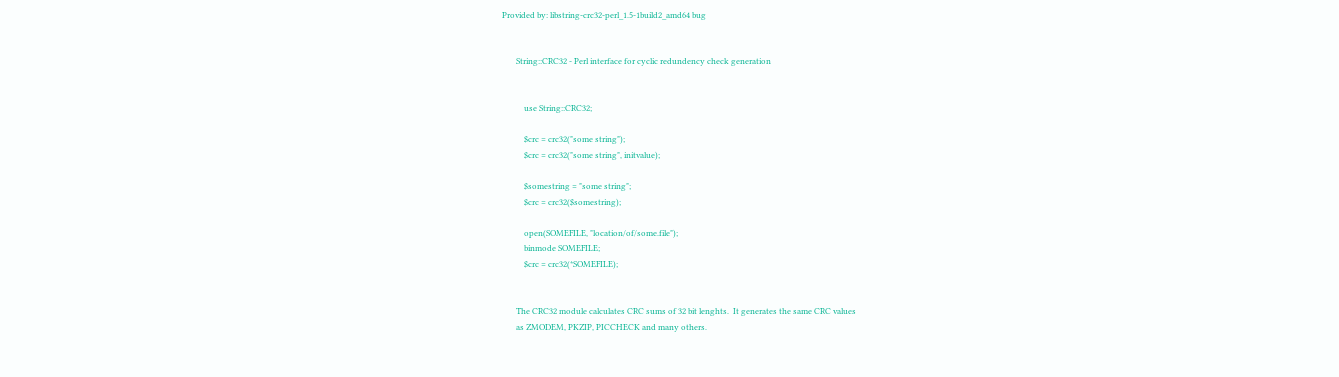Provided by: libstring-crc32-perl_1.5-1build2_amd64 bug


       String::CRC32 - Perl interface for cyclic redundency check generation


           use String::CRC32;

           $crc = crc32("some string");
           $crc = crc32("some string", initvalue);

           $somestring = "some string";
           $crc = crc32($somestring);

           open(SOMEFILE, "location/of/some.file");
           binmode SOMEFILE;
           $crc = crc32(*SOMEFILE);


       The CRC32 module calculates CRC sums of 32 bit lenghts.  It generates the same CRC values
       as ZMODEM, PKZIP, PICCHECK and many others.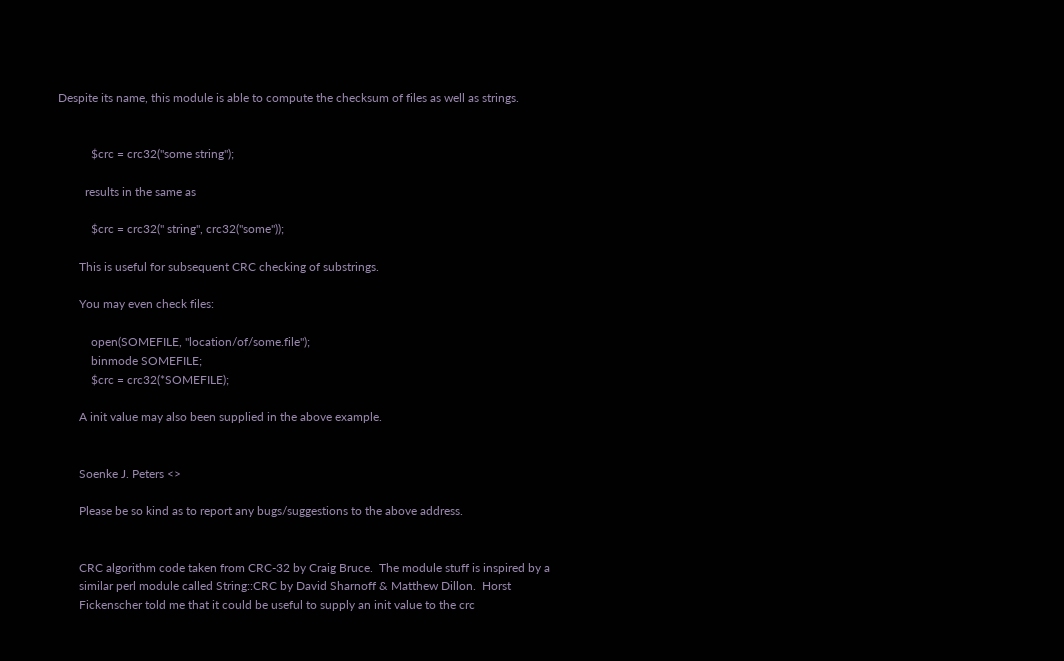Despite its name, this module is able to compute the checksum of files as well as strings.


           $crc = crc32("some string");

         results in the same as

           $crc = crc32(" string", crc32("some"));

       This is useful for subsequent CRC checking of substrings.

       You may even check files:

           open(SOMEFILE, "location/of/some.file");
           binmode SOMEFILE;
           $crc = crc32(*SOMEFILE);

       A init value may also been supplied in the above example.


       Soenke J. Peters <>

       Please be so kind as to report any bugs/suggestions to the above address.


       CRC algorithm code taken from CRC-32 by Craig Bruce.  The module stuff is inspired by a
       similar perl module called String::CRC by David Sharnoff & Matthew Dillon.  Horst
       Fickenscher told me that it could be useful to supply an init value to the crc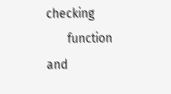checking
       function and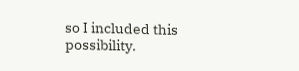so I included this possibility.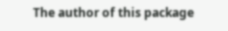The author of this package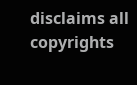disclaims all copyrights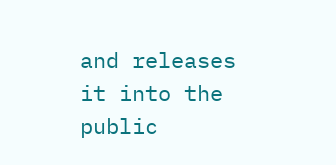and releases it into the public